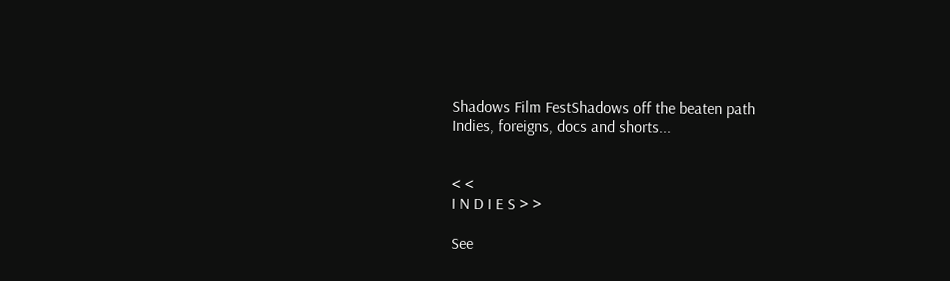Shadows Film FestShadows off the beaten path
Indies, foreigns, docs and shorts...


< <
I N D I E S > >

See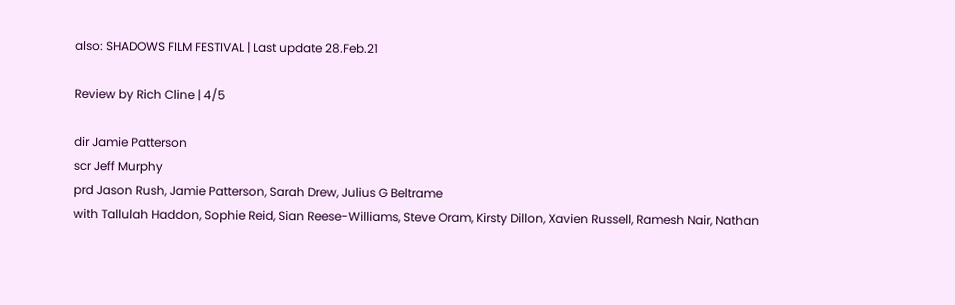also: SHADOWS FILM FESTIVAL | Last update 28.Feb.21

Review by Rich Cline | 4/5

dir Jamie Patterson
scr Jeff Murphy
prd Jason Rush, Jamie Patterson, Sarah Drew, Julius G Beltrame
with Tallulah Haddon, Sophie Reid, Sian Reese-Williams, Steve Oram, Kirsty Dillon, Xavien Russell, Ramesh Nair, Nathan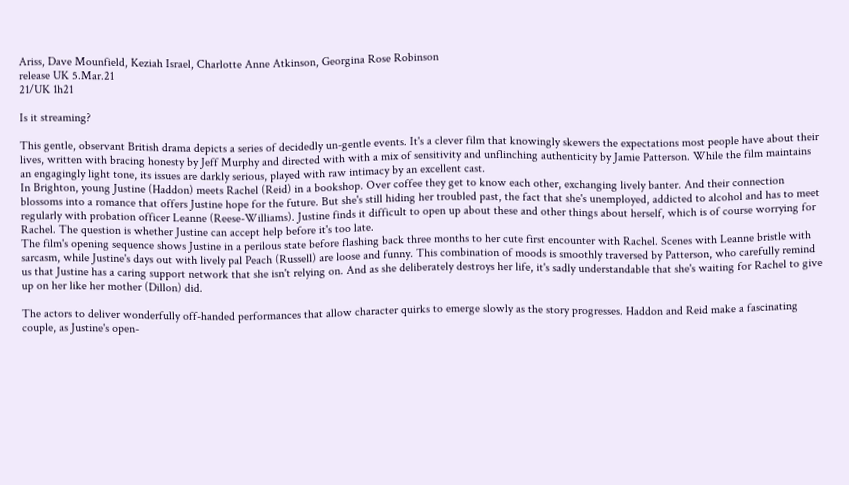Ariss, Dave Mounfield, Keziah Israel, Charlotte Anne Atkinson, Georgina Rose Robinson
release UK 5.Mar.21
21/UK 1h21

Is it streaming?

This gentle, observant British drama depicts a series of decidedly un-gentle events. It's a clever film that knowingly skewers the expectations most people have about their lives, written with bracing honesty by Jeff Murphy and directed with with a mix of sensitivity and unflinching authenticity by Jamie Patterson. While the film maintains an engagingly light tone, its issues are darkly serious, played with raw intimacy by an excellent cast.
In Brighton, young Justine (Haddon) meets Rachel (Reid) in a bookshop. Over coffee they get to know each other, exchanging lively banter. And their connection blossoms into a romance that offers Justine hope for the future. But she's still hiding her troubled past, the fact that she's unemployed, addicted to alcohol and has to meet regularly with probation officer Leanne (Reese-Williams). Justine finds it difficult to open up about these and other things about herself, which is of course worrying for Rachel. The question is whether Justine can accept help before it's too late.
The film's opening sequence shows Justine in a perilous state before flashing back three months to her cute first encounter with Rachel. Scenes with Leanne bristle with sarcasm, while Justine's days out with lively pal Peach (Russell) are loose and funny. This combination of moods is smoothly traversed by Patterson, who carefully remind us that Justine has a caring support network that she isn't relying on. And as she deliberately destroys her life, it's sadly understandable that she's waiting for Rachel to give up on her like her mother (Dillon) did.

The actors to deliver wonderfully off-handed performances that allow character quirks to emerge slowly as the story progresses. Haddon and Reid make a fascinating couple, as Justine's open-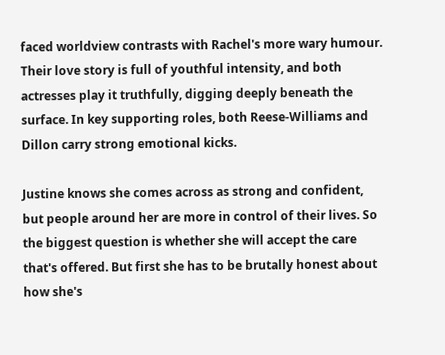faced worldview contrasts with Rachel's more wary humour. Their love story is full of youthful intensity, and both actresses play it truthfully, digging deeply beneath the surface. In key supporting roles, both Reese-Williams and Dillon carry strong emotional kicks.

Justine knows she comes across as strong and confident, but people around her are more in control of their lives. So the biggest question is whether she will accept the care that's offered. But first she has to be brutally honest about how she's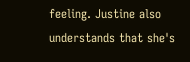feeling. Justine also understands that she's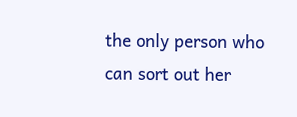the only person who can sort out her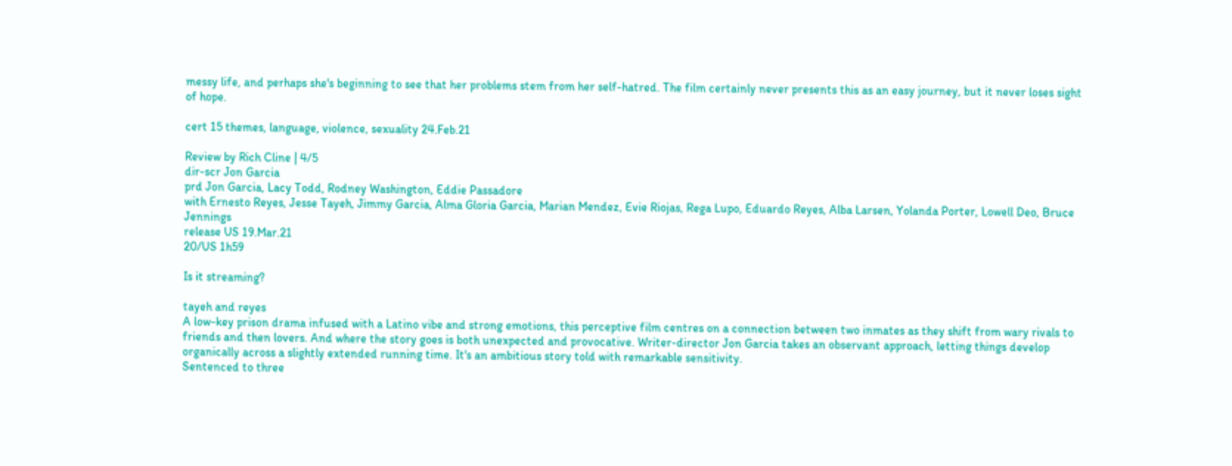messy life, and perhaps she's beginning to see that her problems stem from her self-hatred. The film certainly never presents this as an easy journey, but it never loses sight of hope.

cert 15 themes, language, violence, sexuality 24.Feb.21

Review by Rich Cline | 4/5
dir-scr Jon Garcia
prd Jon Garcia, Lacy Todd, Rodney Washington, Eddie Passadore
with Ernesto Reyes, Jesse Tayeh, Jimmy Garcia, Alma Gloria Garcia, Marian Mendez, Evie Riojas, Rega Lupo, Eduardo Reyes, Alba Larsen, Yolanda Porter, Lowell Deo, Bruce Jennings
release US 19.Mar.21
20/US 1h59

Is it streaming?

tayeh and reyes
A low-key prison drama infused with a Latino vibe and strong emotions, this perceptive film centres on a connection between two inmates as they shift from wary rivals to friends and then lovers. And where the story goes is both unexpected and provocative. Writer-director Jon Garcia takes an observant approach, letting things develop organically across a slightly extended running time. It's an ambitious story told with remarkable sensitivity.
Sentenced to three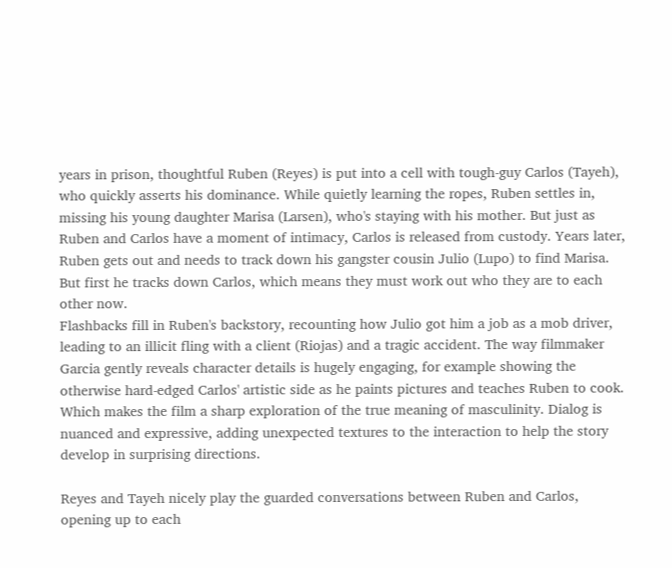years in prison, thoughtful Ruben (Reyes) is put into a cell with tough-guy Carlos (Tayeh), who quickly asserts his dominance. While quietly learning the ropes, Ruben settles in, missing his young daughter Marisa (Larsen), who's staying with his mother. But just as Ruben and Carlos have a moment of intimacy, Carlos is released from custody. Years later, Ruben gets out and needs to track down his gangster cousin Julio (Lupo) to find Marisa. But first he tracks down Carlos, which means they must work out who they are to each other now.
Flashbacks fill in Ruben's backstory, recounting how Julio got him a job as a mob driver, leading to an illicit fling with a client (Riojas) and a tragic accident. The way filmmaker Garcia gently reveals character details is hugely engaging, for example showing the otherwise hard-edged Carlos' artistic side as he paints pictures and teaches Ruben to cook. Which makes the film a sharp exploration of the true meaning of masculinity. Dialog is nuanced and expressive, adding unexpected textures to the interaction to help the story develop in surprising directions.

Reyes and Tayeh nicely play the guarded conversations between Ruben and Carlos, opening up to each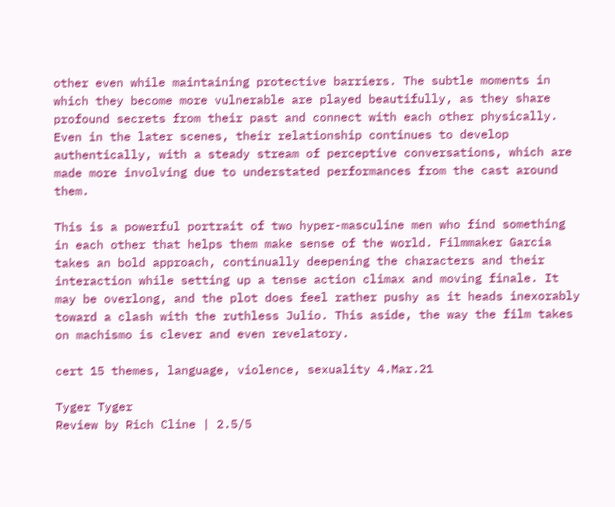other even while maintaining protective barriers. The subtle moments in which they become more vulnerable are played beautifully, as they share profound secrets from their past and connect with each other physically. Even in the later scenes, their relationship continues to develop authentically, with a steady stream of perceptive conversations, which are made more involving due to understated performances from the cast around them.

This is a powerful portrait of two hyper-masculine men who find something in each other that helps them make sense of the world. Filmmaker Garcia takes an bold approach, continually deepening the characters and their interaction while setting up a tense action climax and moving finale. It may be overlong, and the plot does feel rather pushy as it heads inexorably toward a clash with the ruthless Julio. This aside, the way the film takes on machismo is clever and even revelatory.

cert 15 themes, language, violence, sexuality 4.Mar.21

Tyger Tyger
Review by Rich Cline | 2.5/5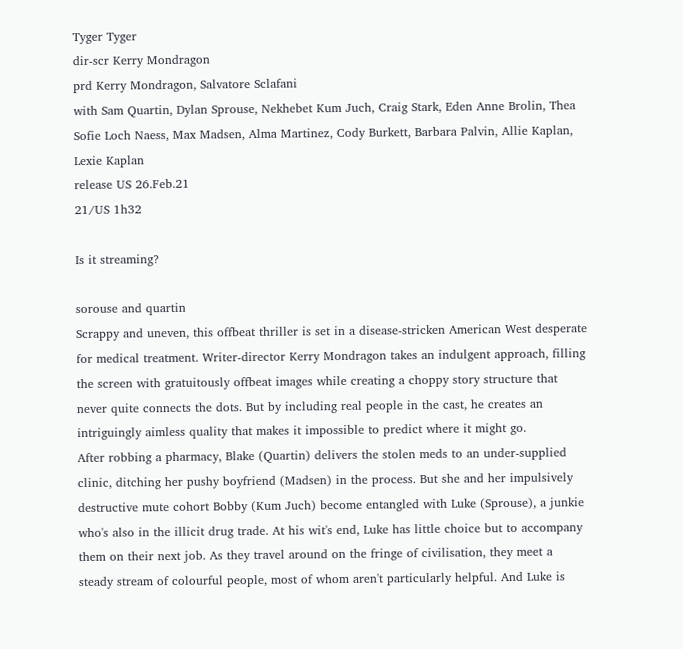Tyger Tyger
dir-scr Kerry Mondragon
prd Kerry Mondragon, Salvatore Sclafani
with Sam Quartin, Dylan Sprouse, Nekhebet Kum Juch, Craig Stark, Eden Anne Brolin, Thea Sofie Loch Naess, Max Madsen, Alma Martinez, Cody Burkett, Barbara Palvin, Allie Kaplan, Lexie Kaplan
release US 26.Feb.21
21/US 1h32

Is it streaming?

sorouse and quartin
Scrappy and uneven, this offbeat thriller is set in a disease-stricken American West desperate for medical treatment. Writer-director Kerry Mondragon takes an indulgent approach, filling the screen with gratuitously offbeat images while creating a choppy story structure that never quite connects the dots. But by including real people in the cast, he creates an intriguingly aimless quality that makes it impossible to predict where it might go.
After robbing a pharmacy, Blake (Quartin) delivers the stolen meds to an under-supplied clinic, ditching her pushy boyfriend (Madsen) in the process. But she and her impulsively destructive mute cohort Bobby (Kum Juch) become entangled with Luke (Sprouse), a junkie who's also in the illicit drug trade. At his wit's end, Luke has little choice but to accompany them on their next job. As they travel around on the fringe of civilisation, they meet a steady stream of colourful people, most of whom aren't particularly helpful. And Luke is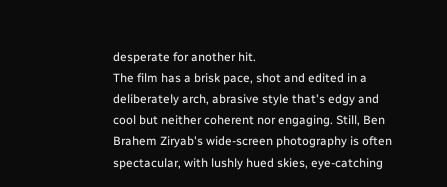desperate for another hit.
The film has a brisk pace, shot and edited in a deliberately arch, abrasive style that's edgy and cool but neither coherent nor engaging. Still, Ben Brahem Ziryab's wide-screen photography is often spectacular, with lushly hued skies, eye-catching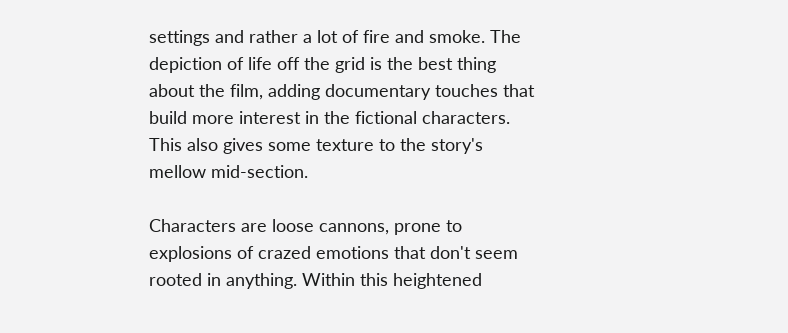settings and rather a lot of fire and smoke. The depiction of life off the grid is the best thing about the film, adding documentary touches that build more interest in the fictional characters. This also gives some texture to the story's mellow mid-section.

Characters are loose cannons, prone to explosions of crazed emotions that don't seem rooted in anything. Within this heightened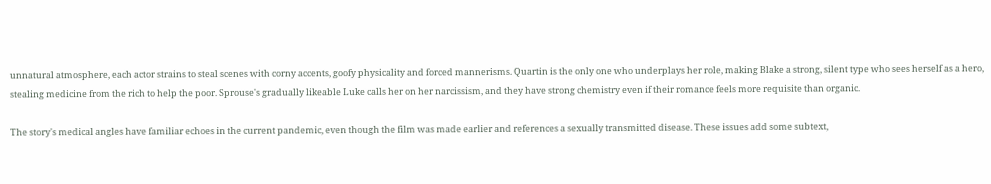unnatural atmosphere, each actor strains to steal scenes with corny accents, goofy physicality and forced mannerisms. Quartin is the only one who underplays her role, making Blake a strong, silent type who sees herself as a hero, stealing medicine from the rich to help the poor. Sprouse's gradually likeable Luke calls her on her narcissism, and they have strong chemistry even if their romance feels more requisite than organic.

The story's medical angles have familiar echoes in the current pandemic, even though the film was made earlier and references a sexually transmitted disease. These issues add some subtext,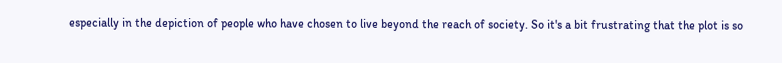especially in the depiction of people who have chosen to live beyond the reach of society. So it's a bit frustrating that the plot is so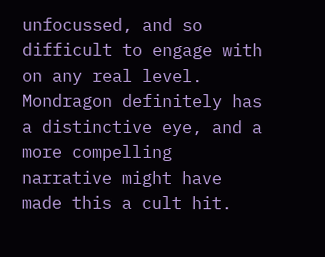unfocussed, and so difficult to engage with on any real level. Mondragon definitely has a distinctive eye, and a more compelling narrative might have made this a cult hit.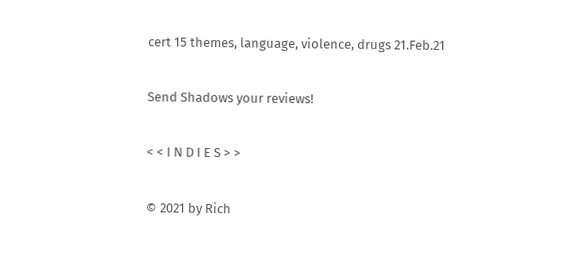cert 15 themes, language, violence, drugs 21.Feb.21

Send Shadows your reviews!

< < I N D I E S > >

© 2021 by Rich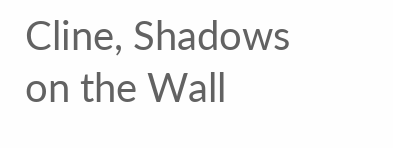Cline, Shadows on the Wall